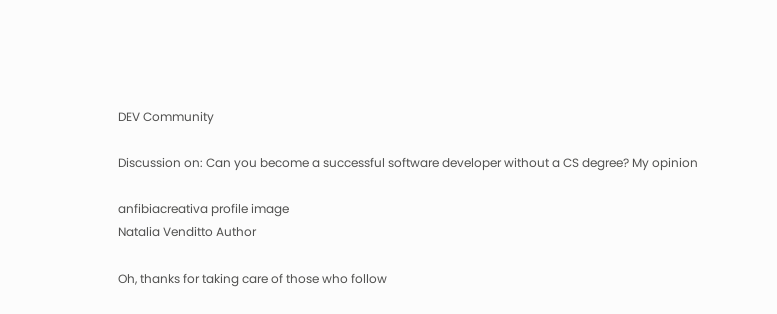DEV Community

Discussion on: Can you become a successful software developer without a CS degree? My opinion

anfibiacreativa profile image
Natalia Venditto Author

Oh, thanks for taking care of those who follow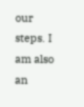our steps. I am also an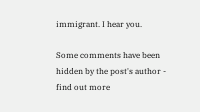immigrant. I hear you.

Some comments have been hidden by the post's author - find out more